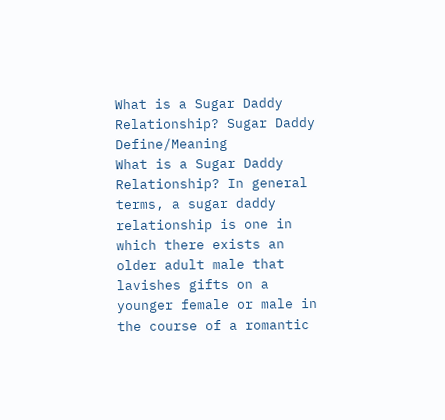What is a Sugar Daddy Relationship? Sugar Daddy Define/Meaning
What is a Sugar Daddy Relationship? In general terms, a sugar daddy relationship is one in which there exists an older adult male that lavishes gifts on a younger female or male in the course of a romantic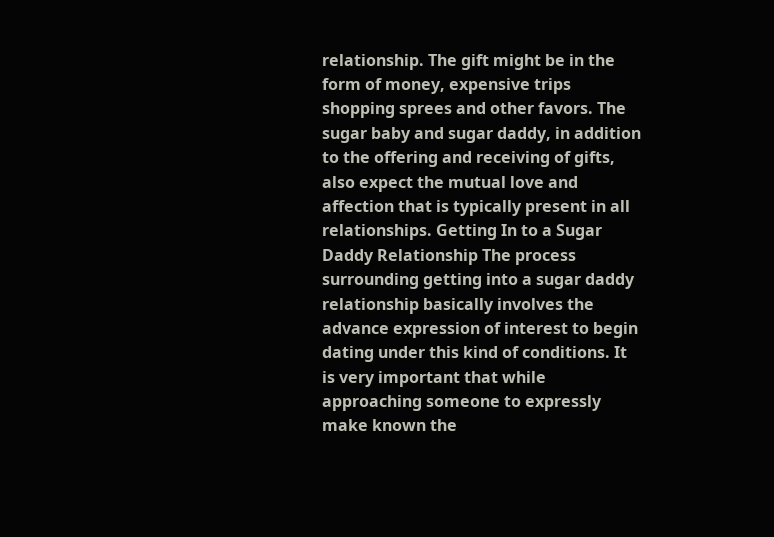relationship. The gift might be in the form of money, expensive trips shopping sprees and other favors. The sugar baby and sugar daddy, in addition to the offering and receiving of gifts, also expect the mutual love and affection that is typically present in all relationships. Getting In to a Sugar Daddy Relationship The process surrounding getting into a sugar daddy relationship basically involves the advance expression of interest to begin dating under this kind of conditions. It is very important that while approaching someone to expressly make known the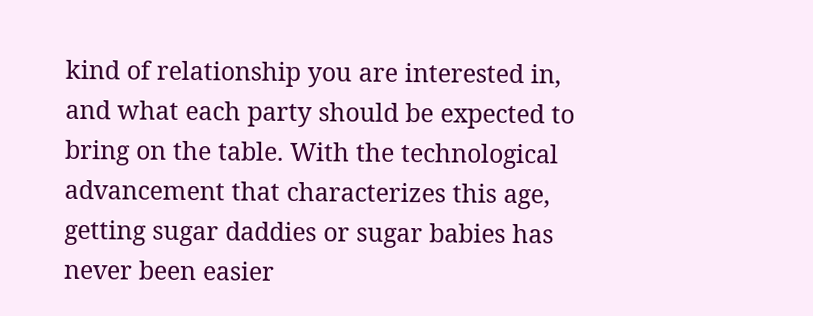kind of relationship you are interested in, and what each party should be expected to bring on the table. With the technological advancement that characterizes this age, getting sugar daddies or sugar babies has never been easier